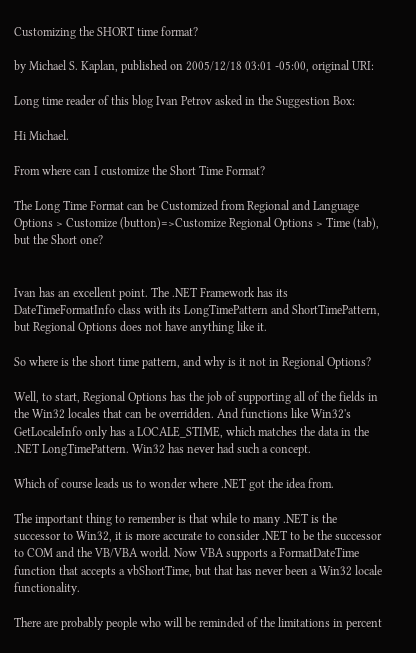Customizing the SHORT time format?

by Michael S. Kaplan, published on 2005/12/18 03:01 -05:00, original URI:

Long time reader of this blog Ivan Petrov asked in the Suggestion Box:

Hi Michael.

From where can I customize the Short Time Format?

The Long Time Format can be Customized from Regional and Language Options > Customize (button)=>Customize Regional Options > Time (tab), but the Short one?


Ivan has an excellent point. The .NET Framework has its DateTimeFormatInfo class with its LongTimePattern and ShortTimePattern, but Regional Options does not have anything like it.

So where is the short time pattern, and why is it not in Regional Options?

Well, to start, Regional Options has the job of supporting all of the fields in the Win32 locales that can be overridden. And functions like Win32's GetLocaleInfo only has a LOCALE_STIME, which matches the data in the .NET LongTimePattern. Win32 has never had such a concept.

Which of course leads us to wonder where .NET got the idea from.

The important thing to remember is that while to many .NET is the successor to Win32, it is more accurate to consider .NET to be the successor to COM and the VB/VBA world. Now VBA supports a FormatDateTime function that accepts a vbShortTime, but that has never been a Win32 locale functionality.

There are probably people who will be reminded of the limitations in percent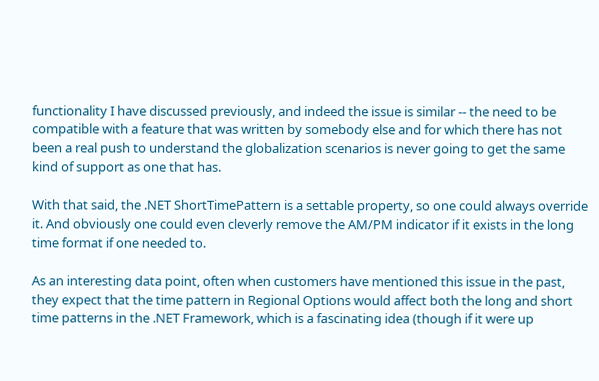functionality I have discussed previously, and indeed the issue is similar -- the need to be compatible with a feature that was written by somebody else and for which there has not been a real push to understand the globalization scenarios is never going to get the same kind of support as one that has.

With that said, the .NET ShortTimePattern is a settable property, so one could always override it. And obviously one could even cleverly remove the AM/PM indicator if it exists in the long time format if one needed to.

As an interesting data point, often when customers have mentioned this issue in the past, they expect that the time pattern in Regional Options would affect both the long and short time patterns in the .NET Framework, which is a fascinating idea (though if it were up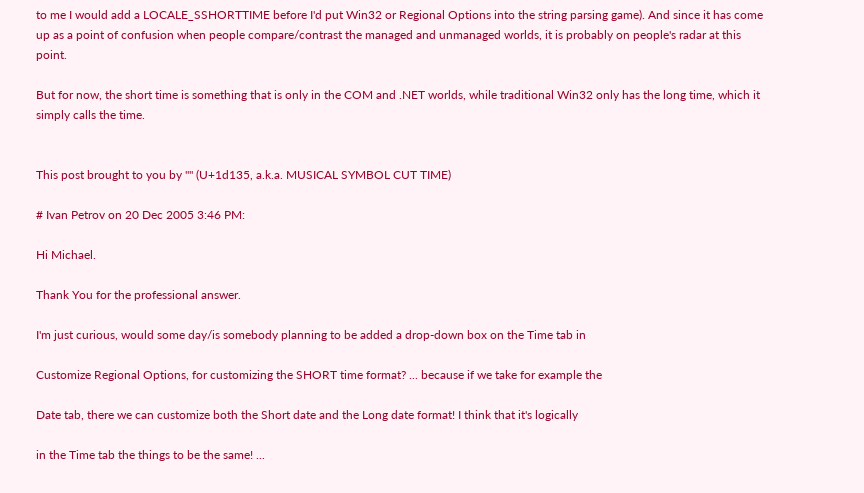to me I would add a LOCALE_SSHORTTIME before I'd put Win32 or Regional Options into the string parsing game). And since it has come up as a point of confusion when people compare/contrast the managed and unmanaged worlds, it is probably on people's radar at this point.

But for now, the short time is something that is only in the COM and .NET worlds, while traditional Win32 only has the long time, which it simply calls the time.


This post brought to you by "" (U+1d135, a.k.a. MUSICAL SYMBOL CUT TIME)

# Ivan Petrov on 20 Dec 2005 3:46 PM:

Hi Michael.

Thank You for the professional answer.

I'm just curious, would some day/is somebody planning to be added a drop-down box on the Time tab in

Customize Regional Options, for customizing the SHORT time format? ... because if we take for example the

Date tab, there we can customize both the Short date and the Long date format! I think that it's logically

in the Time tab the things to be the same! ...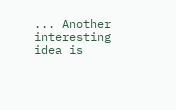... Another interesting idea is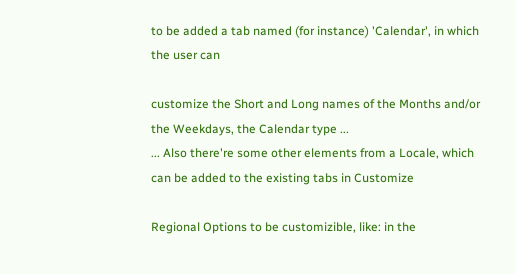to be added a tab named (for instance) 'Calendar', in which the user can

customize the Short and Long names of the Months and/or the Weekdays, the Calendar type ...
... Also there're some other elements from a Locale, which can be added to the existing tabs in Customize

Regional Options to be customizible, like: in the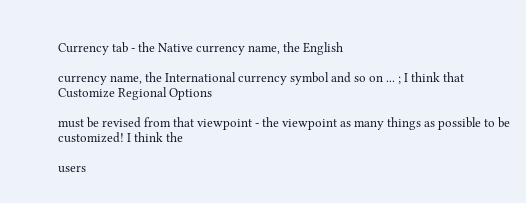Currency tab - the Native currency name, the English

currency name, the International currency symbol and so on ... ; I think that Customize Regional Options

must be revised from that viewpoint - the viewpoint as many things as possible to be customized! I think the

users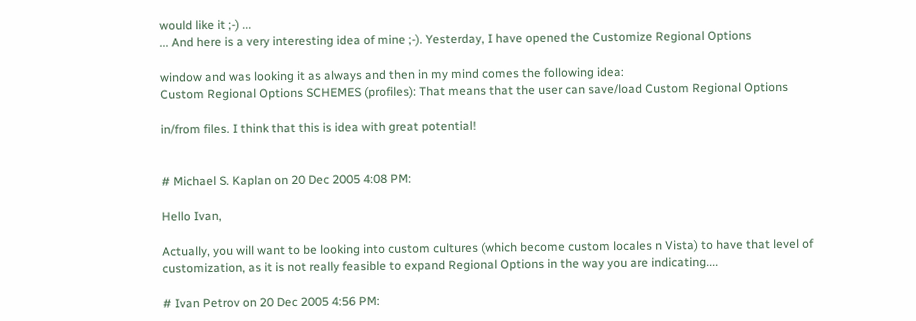would like it ;-) ...
... And here is a very interesting idea of mine ;-). Yesterday, I have opened the Customize Regional Options

window and was looking it as always and then in my mind comes the following idea:
Custom Regional Options SCHEMES (profiles): That means that the user can save/load Custom Regional Options

in/from files. I think that this is idea with great potential!


# Michael S. Kaplan on 20 Dec 2005 4:08 PM:

Hello Ivan,

Actually, you will want to be looking into custom cultures (which become custom locales n Vista) to have that level of customization, as it is not really feasible to expand Regional Options in the way you are indicating....

# Ivan Petrov on 20 Dec 2005 4:56 PM: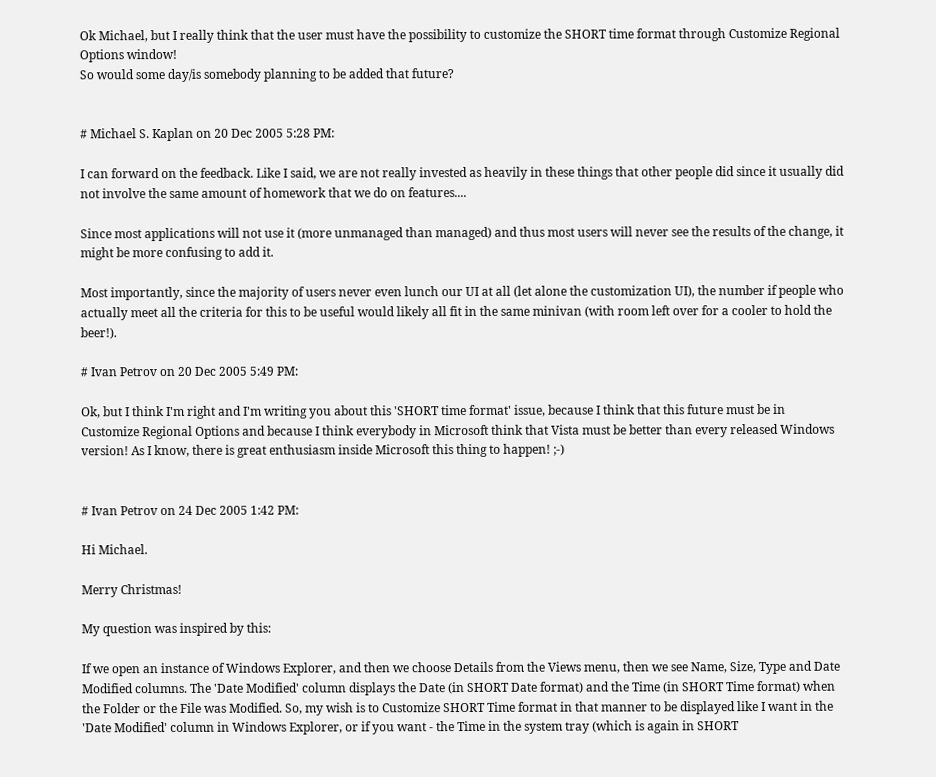Ok Michael, but I really think that the user must have the possibility to customize the SHORT time format through Customize Regional Options window!
So would some day/is somebody planning to be added that future?


# Michael S. Kaplan on 20 Dec 2005 5:28 PM:

I can forward on the feedback. Like I said, we are not really invested as heavily in these things that other people did since it usually did not involve the same amount of homework that we do on features....

Since most applications will not use it (more unmanaged than managed) and thus most users will never see the results of the change, it might be more confusing to add it.

Most importantly, since the majority of users never even lunch our UI at all (let alone the customization UI), the number if people who actually meet all the criteria for this to be useful would likely all fit in the same minivan (with room left over for a cooler to hold the beer!).

# Ivan Petrov on 20 Dec 2005 5:49 PM:

Ok, but I think I'm right and I'm writing you about this 'SHORT time format' issue, because I think that this future must be in Customize Regional Options and because I think everybody in Microsoft think that Vista must be better than every released Windows version! As I know, there is great enthusiasm inside Microsoft this thing to happen! ;-)


# Ivan Petrov on 24 Dec 2005 1:42 PM:

Hi Michael.

Merry Christmas!

My question was inspired by this:

If we open an instance of Windows Explorer, and then we choose Details from the Views menu, then we see Name, Size, Type and Date Modified columns. The 'Date Modified' column displays the Date (in SHORT Date format) and the Time (in SHORT Time format) when the Folder or the File was Modified. So, my wish is to Customize SHORT Time format in that manner to be displayed like I want in the 'Date Modified' column in Windows Explorer, or if you want - the Time in the system tray (which is again in SHORT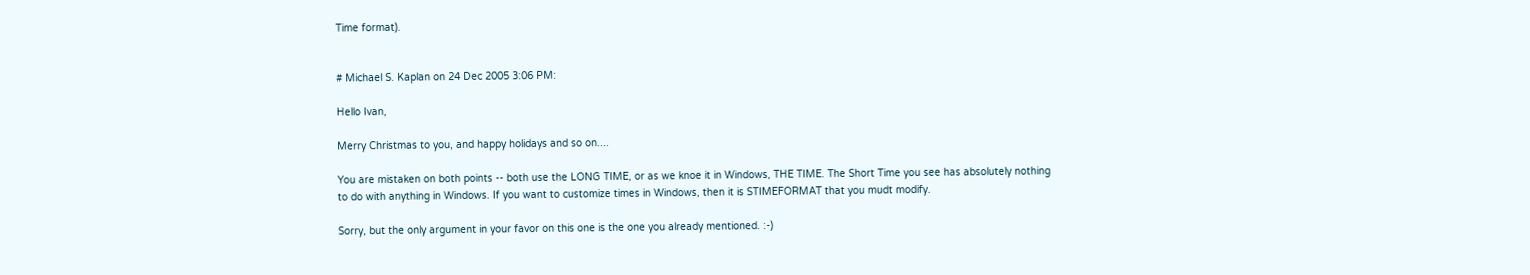Time format).


# Michael S. Kaplan on 24 Dec 2005 3:06 PM:

Hello Ivan,

Merry Christmas to you, and happy holidays and so on....

You are mistaken on both points -- both use the LONG TIME, or as we knoe it in Windows, THE TIME. The Short Time you see has absolutely nothing to do with anything in Windows. If you want to customize times in Windows, then it is STIMEFORMAT that you mudt modify.

Sorry, but the only argument in your favor on this one is the one you already mentioned. :-)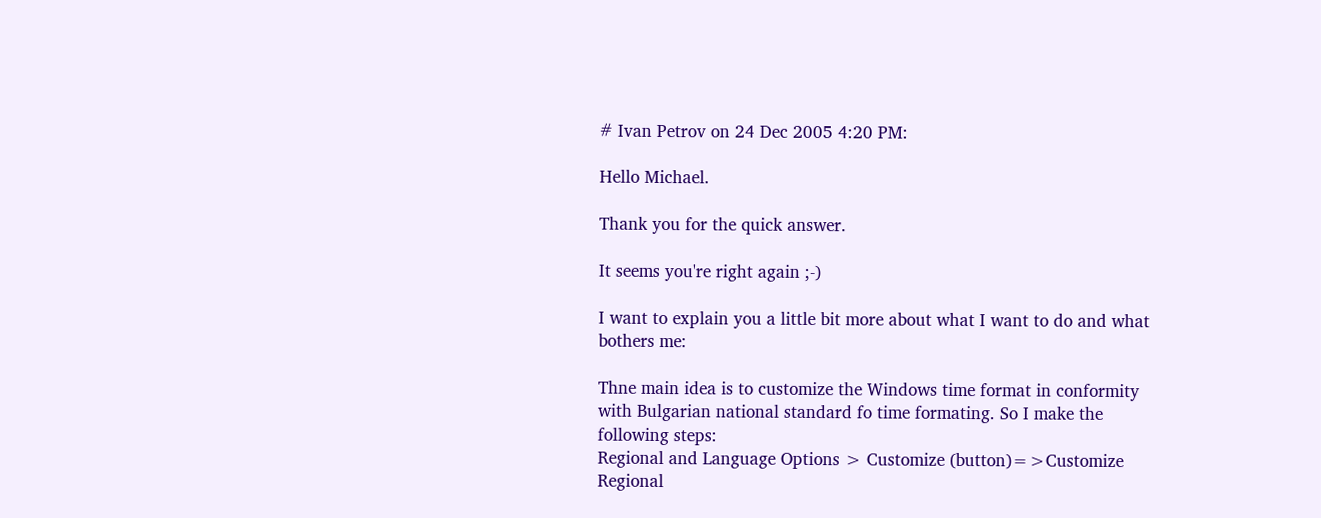# Ivan Petrov on 24 Dec 2005 4:20 PM:

Hello Michael.

Thank you for the quick answer.

It seems you're right again ;-)

I want to explain you a little bit more about what I want to do and what bothers me:

Thne main idea is to customize the Windows time format in conformity with Bulgarian national standard fo time formating. So I make the following steps:
Regional and Language Options > Customize (button)=>Customize Regional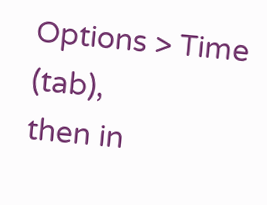Options > Time (tab),
then in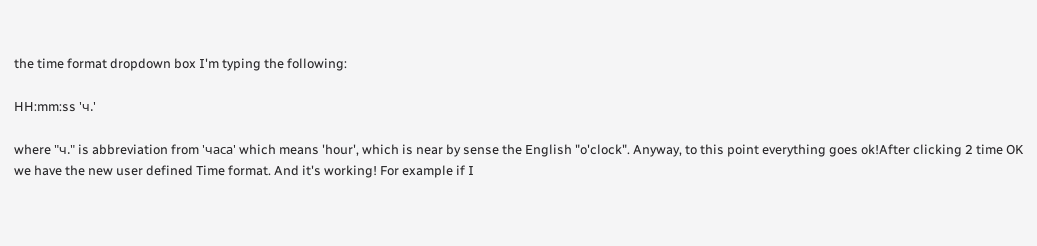the time format dropdown box I'm typing the following:

HH:mm:ss 'ч.'

where "ч." is abbreviation from 'часа' which means 'hour', which is near by sense the English "o'clock". Anyway, to this point everything goes ok!After clicking 2 time OK we have the new user defined Time format. And it's working! For example if I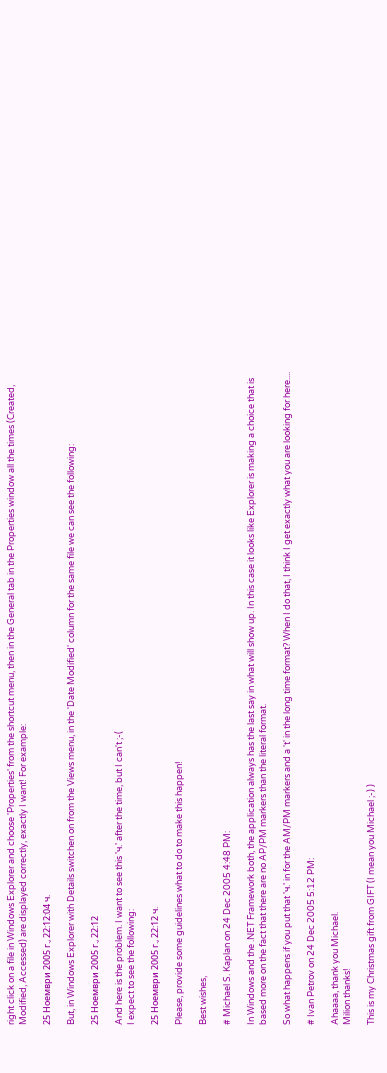right click on a file in Windows Explorer and choose 'Properties' from the shortcut menu, then in the General tab in the Properties window all the times (Created, Modified, Accessed) are displayed correctly, exactly I want! For example:

25 Ноември 2005 г., 22:12:04 ч.

But, in Windows Explorer with Details switchen on from the Views menu, in the 'Date Modified' column for the same file we can see the following:

25 Ноември 2005 г., 22:12

And here is the problem. I want to see this 'ч.' after the time, but I can't ;-(
I expect to see the following:

25 Ноември 2005 г., 22:12 ч.

Please, provide some guidelines what to do to make this happen!

Best wishes,

# Michael S. Kaplan on 24 Dec 2005 4:48 PM:

In Windows and the .NET Framework both, the application always has the last say in what will show up. In this case it looks like Explorer is making a choice that is based more on the fact that there are no AP/PM markers than the literal format.

So what happens if you put that 'ч.' in for the AM/PM markers and a 't' in the long time format? When I do that, I think I get exactly what you are looking for here....

# Ivan Petrov on 24 Dec 2005 5:12 PM:

Ahaaaa, thank you Michael.
Milion thanks!

This is my Christmas gift from GIFT (I mean you Michael ;-) )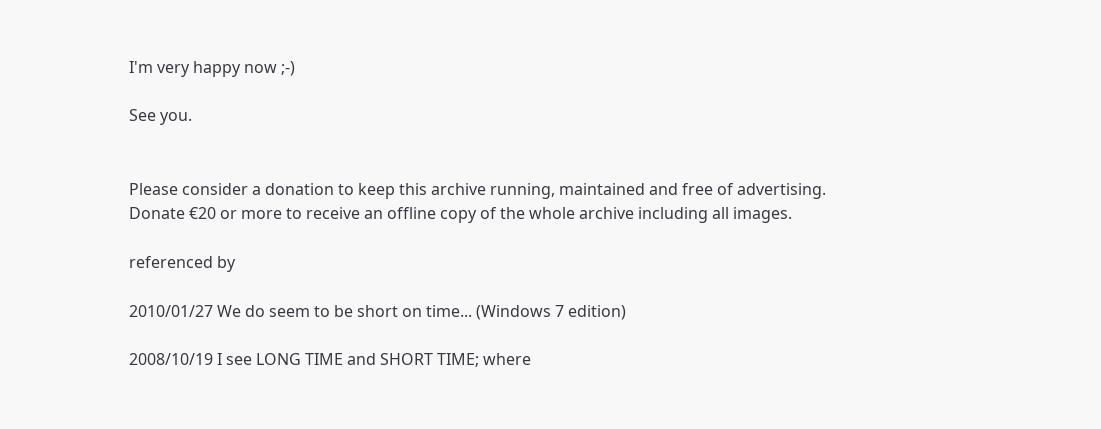I'm very happy now ;-)

See you.


Please consider a donation to keep this archive running, maintained and free of advertising.
Donate €20 or more to receive an offline copy of the whole archive including all images.

referenced by

2010/01/27 We do seem to be short on time... (Windows 7 edition)

2008/10/19 I see LONG TIME and SHORT TIME; where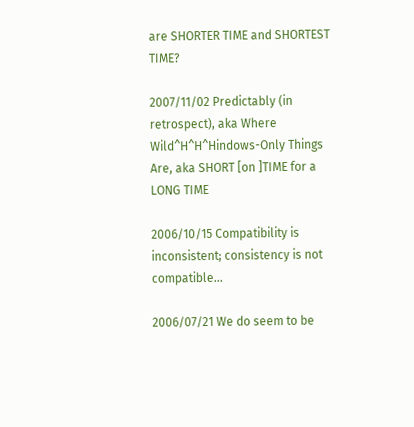are SHORTER TIME and SHORTEST TIME?

2007/11/02 Predictably (in retrospect), aka Where Wild^H^H^Hindows-Only Things Are, aka SHORT [on ]TIME for a LONG TIME

2006/10/15 Compatibility is inconsistent; consistency is not compatible...

2006/07/21 We do seem to be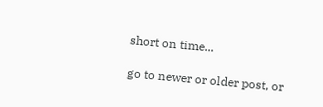short on time...

go to newer or older post, or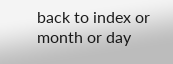back to index or month or day